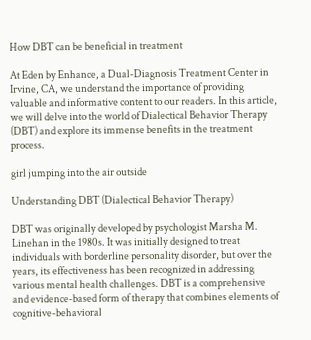How DBT can be beneficial in treatment

At Eden by Enhance, a Dual-Diagnosis Treatment Center in Irvine, CA, we understand the importance of providing valuable and informative content to our readers. In this article, we will delve into the world of Dialectical Behavior Therapy (DBT) and explore its immense benefits in the treatment process.

girl jumping into the air outside

Understanding DBT (Dialectical Behavior Therapy)

DBT was originally developed by psychologist Marsha M. Linehan in the 1980s. It was initially designed to treat individuals with borderline personality disorder, but over the years, its effectiveness has been recognized in addressing various mental health challenges. DBT is a comprehensive and evidence-based form of therapy that combines elements of cognitive-behavioral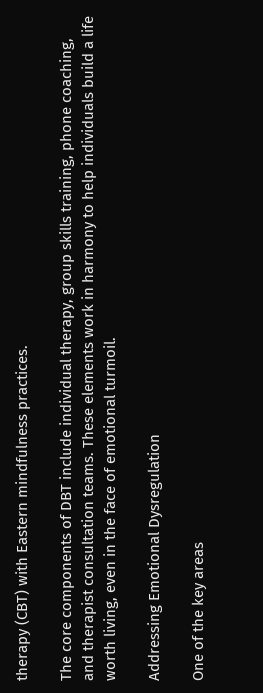therapy (CBT) with Eastern mindfulness practices.

The core components of DBT include individual therapy, group skills training, phone coaching, and therapist consultation teams. These elements work in harmony to help individuals build a life worth living, even in the face of emotional turmoil.

Addressing Emotional Dysregulation

One of the key areas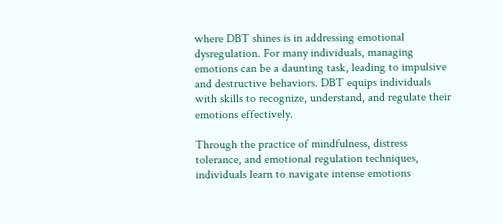where DBT shines is in addressing emotional dysregulation. For many individuals, managing emotions can be a daunting task, leading to impulsive and destructive behaviors. DBT equips individuals with skills to recognize, understand, and regulate their emotions effectively.

Through the practice of mindfulness, distress tolerance, and emotional regulation techniques, individuals learn to navigate intense emotions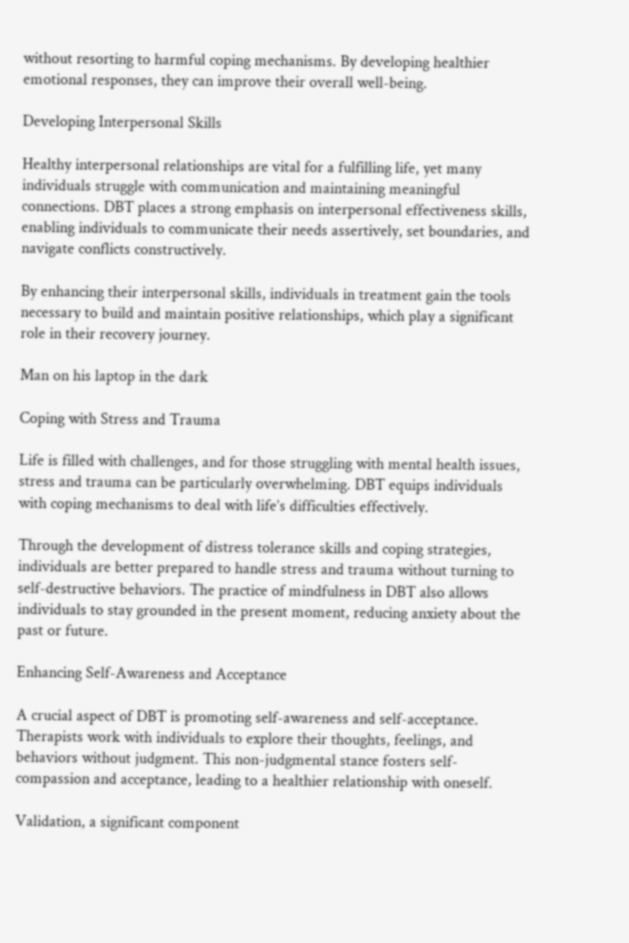without resorting to harmful coping mechanisms. By developing healthier emotional responses, they can improve their overall well-being.

Developing Interpersonal Skills

Healthy interpersonal relationships are vital for a fulfilling life, yet many individuals struggle with communication and maintaining meaningful connections. DBT places a strong emphasis on interpersonal effectiveness skills, enabling individuals to communicate their needs assertively, set boundaries, and navigate conflicts constructively.

By enhancing their interpersonal skills, individuals in treatment gain the tools necessary to build and maintain positive relationships, which play a significant role in their recovery journey.

Man on his laptop in the dark

Coping with Stress and Trauma

Life is filled with challenges, and for those struggling with mental health issues, stress and trauma can be particularly overwhelming. DBT equips individuals with coping mechanisms to deal with life’s difficulties effectively.

Through the development of distress tolerance skills and coping strategies, individuals are better prepared to handle stress and trauma without turning to self-destructive behaviors. The practice of mindfulness in DBT also allows individuals to stay grounded in the present moment, reducing anxiety about the past or future.

Enhancing Self-Awareness and Acceptance

A crucial aspect of DBT is promoting self-awareness and self-acceptance. Therapists work with individuals to explore their thoughts, feelings, and behaviors without judgment. This non-judgmental stance fosters self-compassion and acceptance, leading to a healthier relationship with oneself.

Validation, a significant component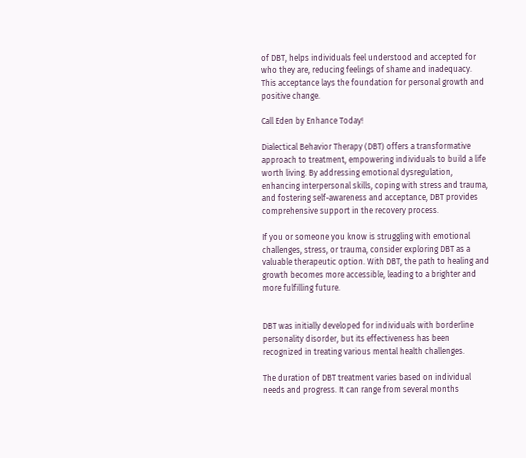of DBT, helps individuals feel understood and accepted for who they are, reducing feelings of shame and inadequacy. This acceptance lays the foundation for personal growth and positive change.

Call Eden by Enhance Today!

Dialectical Behavior Therapy (DBT) offers a transformative approach to treatment, empowering individuals to build a life worth living. By addressing emotional dysregulation, enhancing interpersonal skills, coping with stress and trauma, and fostering self-awareness and acceptance, DBT provides comprehensive support in the recovery process.

If you or someone you know is struggling with emotional challenges, stress, or trauma, consider exploring DBT as a valuable therapeutic option. With DBT, the path to healing and growth becomes more accessible, leading to a brighter and more fulfilling future.


DBT was initially developed for individuals with borderline personality disorder, but its effectiveness has been recognized in treating various mental health challenges.

The duration of DBT treatment varies based on individual needs and progress. It can range from several months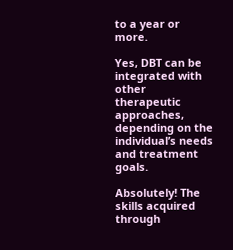to a year or more.

Yes, DBT can be integrated with other therapeutic approaches, depending on the individual’s needs and treatment goals.

Absolutely! The skills acquired through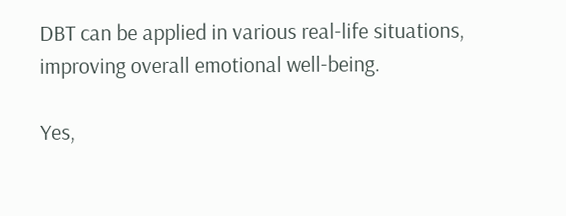DBT can be applied in various real-life situations, improving overall emotional well-being.

Yes,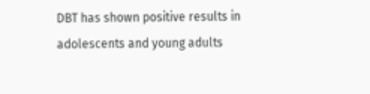DBT has shown positive results in adolescents and young adults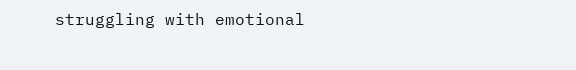struggling with emotional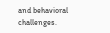and behavioral challenges.